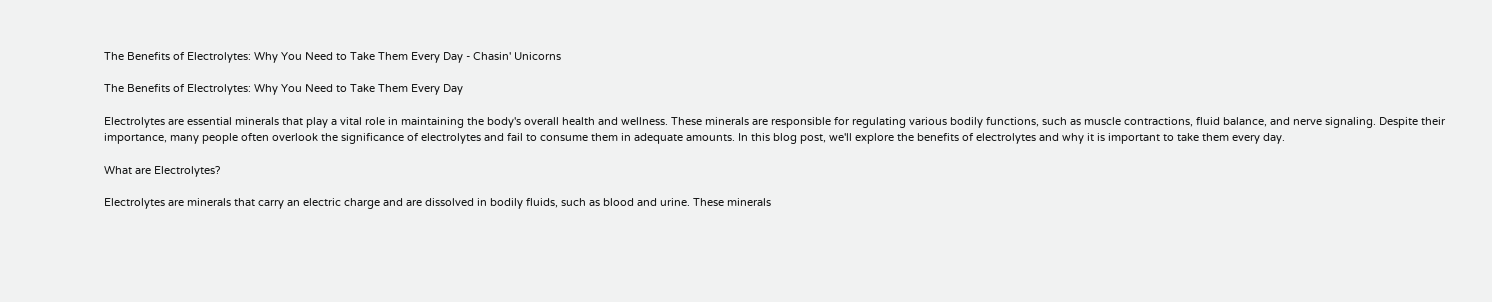The Benefits of Electrolytes: Why You Need to Take Them Every Day - Chasin' Unicorns

The Benefits of Electrolytes: Why You Need to Take Them Every Day

Electrolytes are essential minerals that play a vital role in maintaining the body's overall health and wellness. These minerals are responsible for regulating various bodily functions, such as muscle contractions, fluid balance, and nerve signaling. Despite their importance, many people often overlook the significance of electrolytes and fail to consume them in adequate amounts. In this blog post, we'll explore the benefits of electrolytes and why it is important to take them every day.

What are Electrolytes?

Electrolytes are minerals that carry an electric charge and are dissolved in bodily fluids, such as blood and urine. These minerals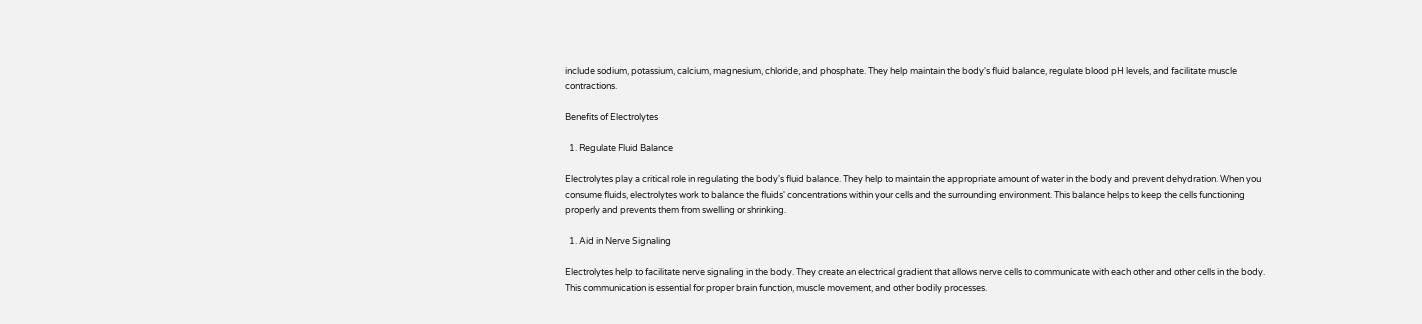include sodium, potassium, calcium, magnesium, chloride, and phosphate. They help maintain the body's fluid balance, regulate blood pH levels, and facilitate muscle contractions.

Benefits of Electrolytes

  1. Regulate Fluid Balance

Electrolytes play a critical role in regulating the body's fluid balance. They help to maintain the appropriate amount of water in the body and prevent dehydration. When you consume fluids, electrolytes work to balance the fluids' concentrations within your cells and the surrounding environment. This balance helps to keep the cells functioning properly and prevents them from swelling or shrinking.

  1. Aid in Nerve Signaling

Electrolytes help to facilitate nerve signaling in the body. They create an electrical gradient that allows nerve cells to communicate with each other and other cells in the body. This communication is essential for proper brain function, muscle movement, and other bodily processes.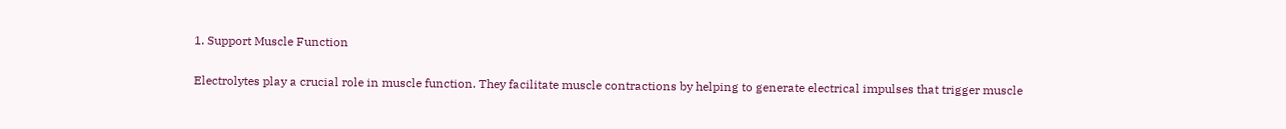1. Support Muscle Function

Electrolytes play a crucial role in muscle function. They facilitate muscle contractions by helping to generate electrical impulses that trigger muscle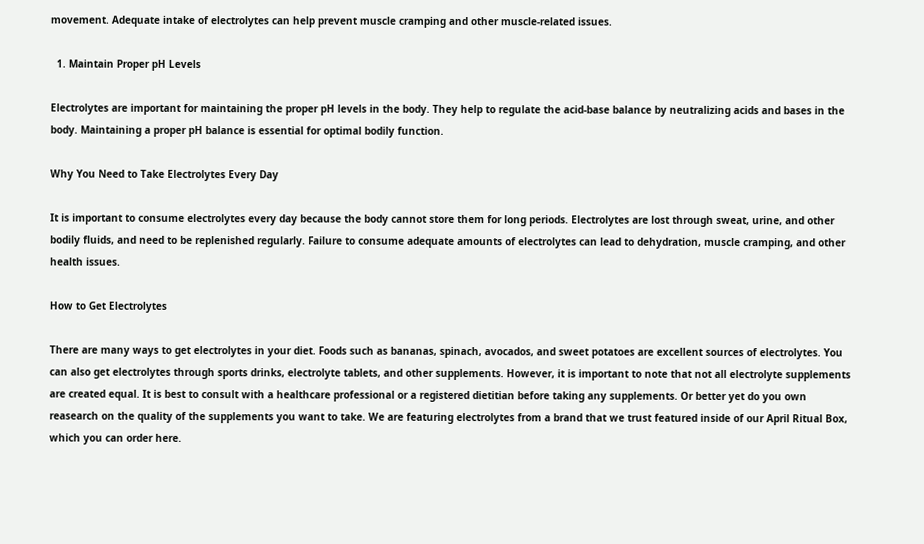movement. Adequate intake of electrolytes can help prevent muscle cramping and other muscle-related issues.

  1. Maintain Proper pH Levels

Electrolytes are important for maintaining the proper pH levels in the body. They help to regulate the acid-base balance by neutralizing acids and bases in the body. Maintaining a proper pH balance is essential for optimal bodily function.

Why You Need to Take Electrolytes Every Day

It is important to consume electrolytes every day because the body cannot store them for long periods. Electrolytes are lost through sweat, urine, and other bodily fluids, and need to be replenished regularly. Failure to consume adequate amounts of electrolytes can lead to dehydration, muscle cramping, and other health issues.

How to Get Electrolytes

There are many ways to get electrolytes in your diet. Foods such as bananas, spinach, avocados, and sweet potatoes are excellent sources of electrolytes. You can also get electrolytes through sports drinks, electrolyte tablets, and other supplements. However, it is important to note that not all electrolyte supplements are created equal. It is best to consult with a healthcare professional or a registered dietitian before taking any supplements. Or better yet do you own reasearch on the quality of the supplements you want to take. We are featuring electrolytes from a brand that we trust featured inside of our April Ritual Box, which you can order here.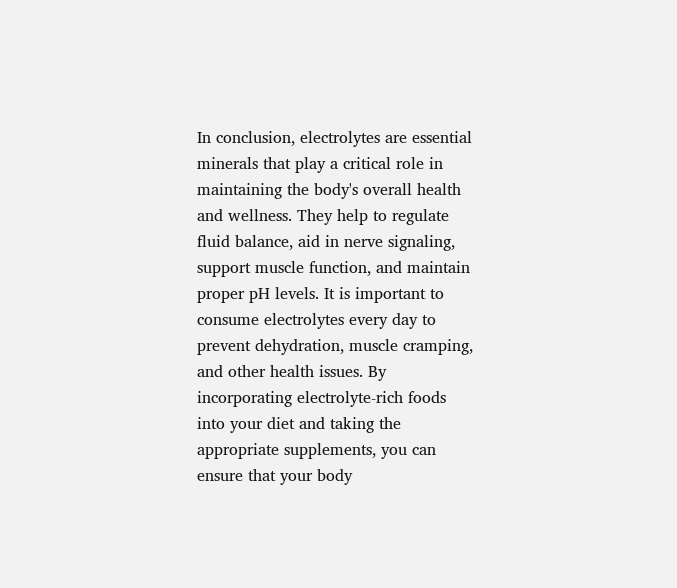In conclusion, electrolytes are essential minerals that play a critical role in maintaining the body's overall health and wellness. They help to regulate fluid balance, aid in nerve signaling, support muscle function, and maintain proper pH levels. It is important to consume electrolytes every day to prevent dehydration, muscle cramping, and other health issues. By incorporating electrolyte-rich foods into your diet and taking the appropriate supplements, you can ensure that your body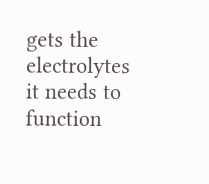gets the electrolytes it needs to function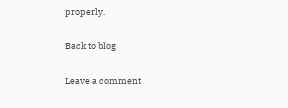properly.

Back to blog

Leave a comment